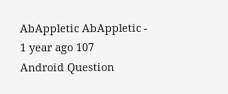AbAppletic AbAppletic - 1 year ago 107
Android Question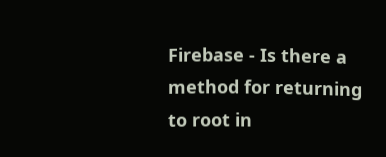Firebase - Is there a method for returning to root in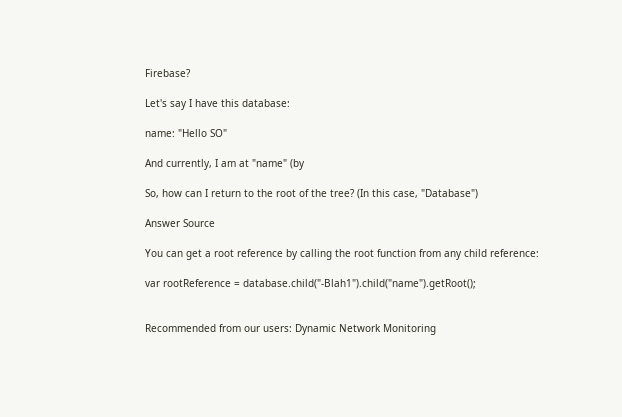Firebase?

Let's say I have this database:

name: "Hello SO"

And currently, I am at "name" (by

So, how can I return to the root of the tree? (In this case, "Database")

Answer Source

You can get a root reference by calling the root function from any child reference:

var rootReference = database.child("-Blah1").child("name").getRoot();


Recommended from our users: Dynamic Network Monitoring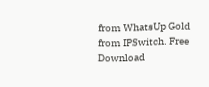from WhatsUp Gold from IPSwitch. Free Download